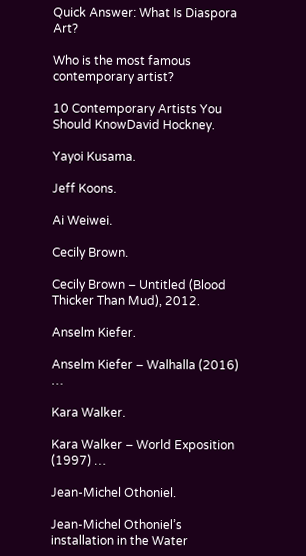Quick Answer: What Is Diaspora Art?

Who is the most famous contemporary artist?

10 Contemporary Artists You Should KnowDavid Hockney.

Yayoi Kusama.

Jeff Koons.

Ai Weiwei.

Cecily Brown.

Cecily Brown – Untitled (Blood Thicker Than Mud), 2012.

Anselm Kiefer.

Anselm Kiefer – Walhalla (2016) …

Kara Walker.

Kara Walker – World Exposition (1997) …

Jean-Michel Othoniel.

Jean-Michel Othoniel’s installation in the Water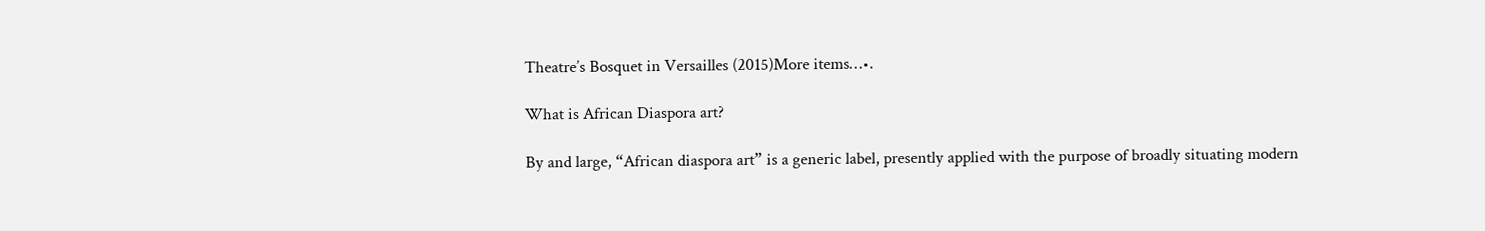Theatre’s Bosquet in Versailles (2015)More items…•.

What is African Diaspora art?

By and large, “African diaspora art” is a generic label, presently applied with the purpose of broadly situating modern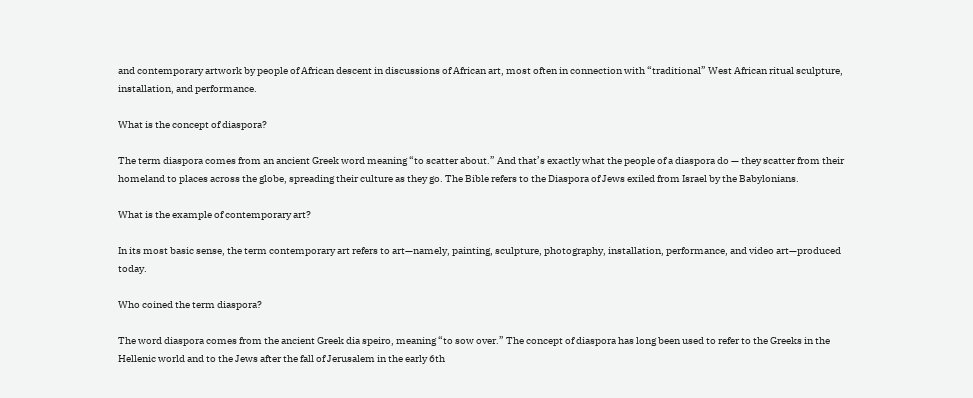and contemporary artwork by people of African descent in discussions of African art, most often in connection with “traditional” West African ritual sculpture, installation, and performance.

What is the concept of diaspora?

The term diaspora comes from an ancient Greek word meaning “to scatter about.” And that’s exactly what the people of a diaspora do — they scatter from their homeland to places across the globe, spreading their culture as they go. The Bible refers to the Diaspora of Jews exiled from Israel by the Babylonians.

What is the example of contemporary art?

In its most basic sense, the term contemporary art refers to art—namely, painting, sculpture, photography, installation, performance, and video art—produced today.

Who coined the term diaspora?

The word diaspora comes from the ancient Greek dia speiro, meaning “to sow over.” The concept of diaspora has long been used to refer to the Greeks in the Hellenic world and to the Jews after the fall of Jerusalem in the early 6th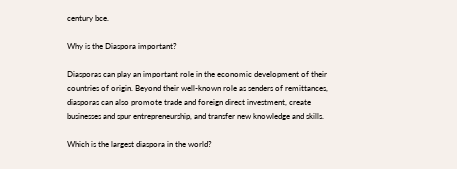century bce.

Why is the Diaspora important?

Diasporas can play an important role in the economic development of their countries of origin. Beyond their well-known role as senders of remittances, diasporas can also promote trade and foreign direct investment, create businesses and spur entrepreneurship, and transfer new knowledge and skills.

Which is the largest diaspora in the world?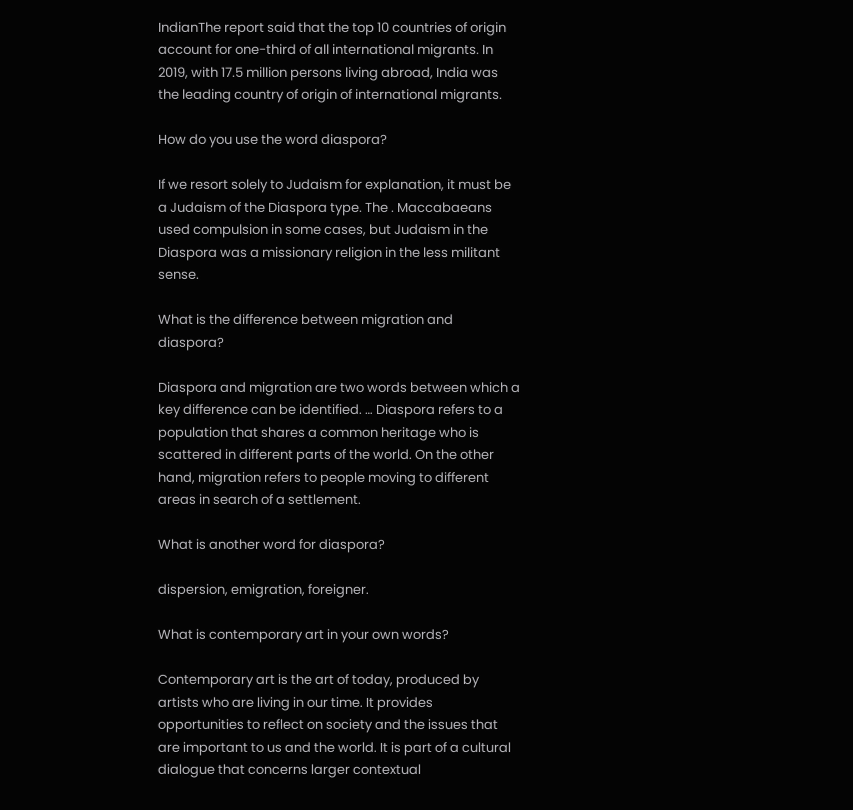IndianThe report said that the top 10 countries of origin account for one-third of all international migrants. In 2019, with 17.5 million persons living abroad, India was the leading country of origin of international migrants.

How do you use the word diaspora?

If we resort solely to Judaism for explanation, it must be a Judaism of the Diaspora type. The . Maccabaeans used compulsion in some cases, but Judaism in the Diaspora was a missionary religion in the less militant sense.

What is the difference between migration and diaspora?

Diaspora and migration are two words between which a key difference can be identified. … Diaspora refers to a population that shares a common heritage who is scattered in different parts of the world. On the other hand, migration refers to people moving to different areas in search of a settlement.

What is another word for diaspora?

dispersion, emigration, foreigner.

What is contemporary art in your own words?

Contemporary art is the art of today, produced by artists who are living in our time. It provides opportunities to reflect on society and the issues that are important to us and the world. It is part of a cultural dialogue that concerns larger contextual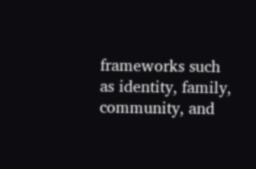frameworks such as identity, family, community, and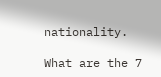nationality.

What are the 7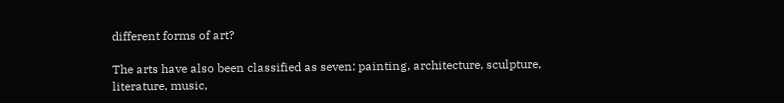different forms of art?

The arts have also been classified as seven: painting, architecture, sculpture, literature, music,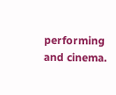performing and cinema.